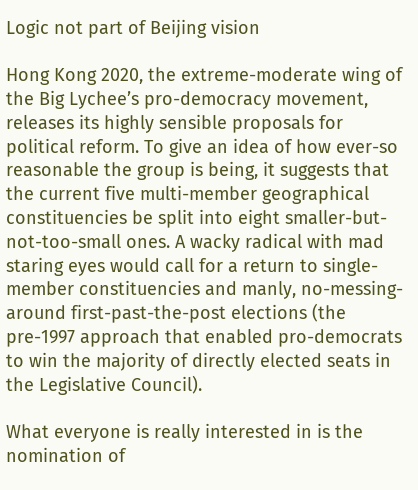Logic not part of Beijing vision

Hong Kong 2020, the extreme-moderate wing of the Big Lychee’s pro-democracy movement, releases its highly sensible proposals for political reform. To give an idea of how ever-so reasonable the group is being, it suggests that the current five multi-member geographical constituencies be split into eight smaller-but-not-too-small ones. A wacky radical with mad staring eyes would call for a return to single-member constituencies and manly, no-messing-around first-past-the-post elections (the pre-1997 approach that enabled pro-democrats to win the majority of directly elected seats in the Legislative Council).

What everyone is really interested in is the nomination of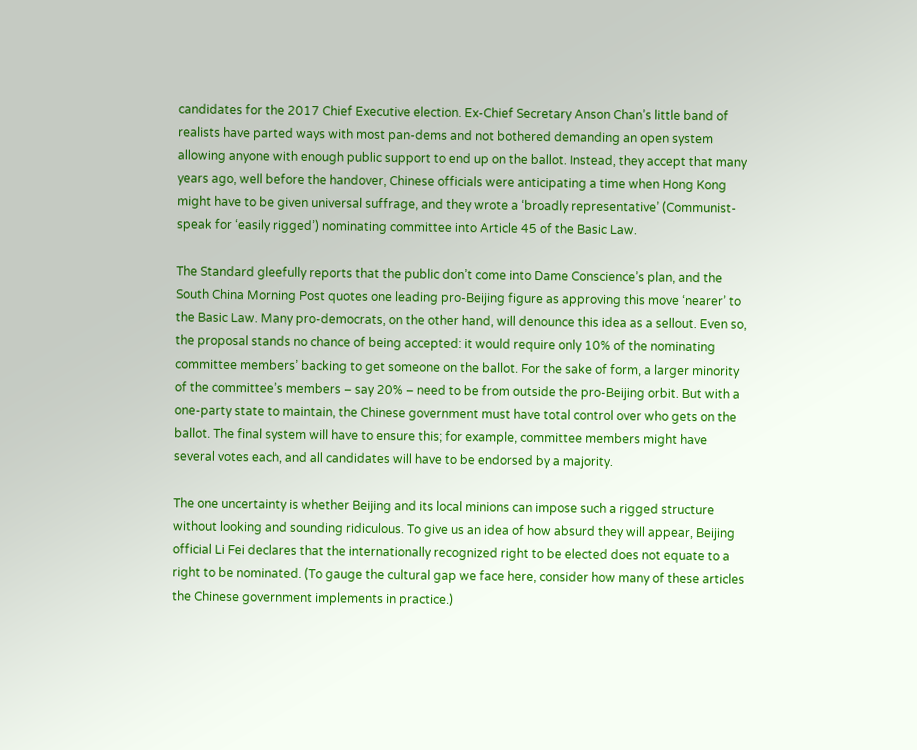candidates for the 2017 Chief Executive election. Ex-Chief Secretary Anson Chan’s little band of realists have parted ways with most pan-dems and not bothered demanding an open system allowing anyone with enough public support to end up on the ballot. Instead, they accept that many years ago, well before the handover, Chinese officials were anticipating a time when Hong Kong might have to be given universal suffrage, and they wrote a ‘broadly representative’ (Communist-speak for ‘easily rigged’) nominating committee into Article 45 of the Basic Law.

The Standard gleefully reports that the public don’t come into Dame Conscience’s plan, and the South China Morning Post quotes one leading pro-Beijing figure as approving this move ‘nearer’ to the Basic Law. Many pro-democrats, on the other hand, will denounce this idea as a sellout. Even so, the proposal stands no chance of being accepted: it would require only 10% of the nominating committee members’ backing to get someone on the ballot. For the sake of form, a larger minority of the committee’s members – say 20% – need to be from outside the pro-Beijing orbit. But with a one-party state to maintain, the Chinese government must have total control over who gets on the ballot. The final system will have to ensure this; for example, committee members might have several votes each, and all candidates will have to be endorsed by a majority.

The one uncertainty is whether Beijing and its local minions can impose such a rigged structure without looking and sounding ridiculous. To give us an idea of how absurd they will appear, Beijing official Li Fei declares that the internationally recognized right to be elected does not equate to a right to be nominated. (To gauge the cultural gap we face here, consider how many of these articles the Chinese government implements in practice.)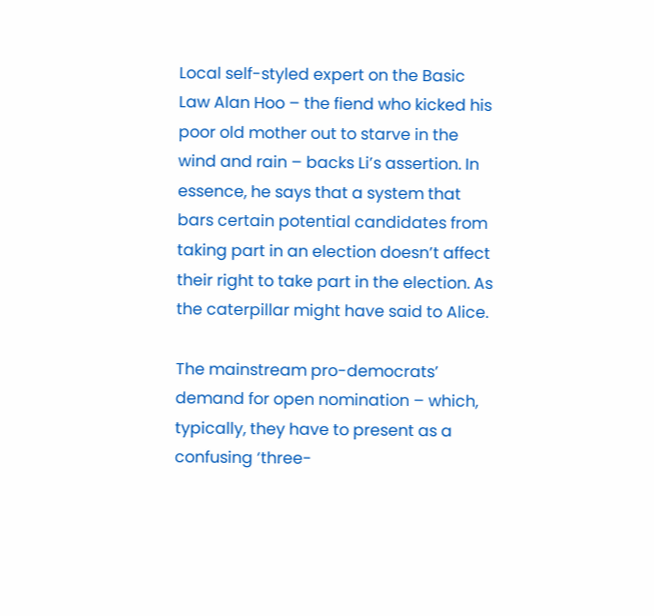Local self-styled expert on the Basic Law Alan Hoo – the fiend who kicked his poor old mother out to starve in the wind and rain – backs Li’s assertion. In essence, he says that a system that bars certain potential candidates from taking part in an election doesn’t affect their right to take part in the election. As the caterpillar might have said to Alice.

The mainstream pro-democrats’ demand for open nomination – which, typically, they have to present as a confusing ‘three-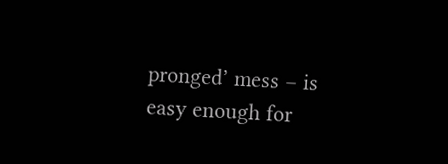pronged’ mess – is easy enough for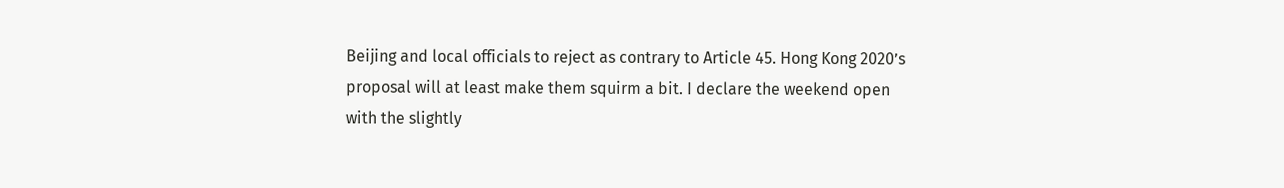Beijing and local officials to reject as contrary to Article 45. Hong Kong 2020’s proposal will at least make them squirm a bit. I declare the weekend open with the slightly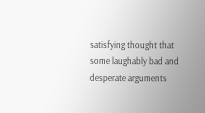satisfying thought that some laughably bad and desperate arguments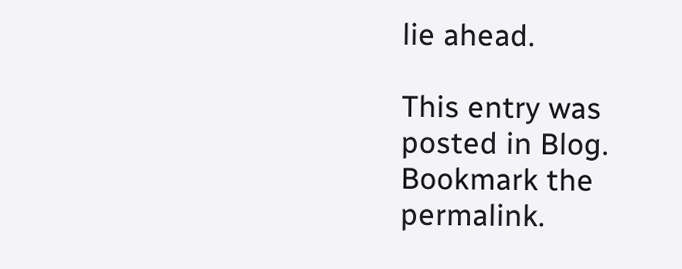lie ahead.

This entry was posted in Blog. Bookmark the permalink.